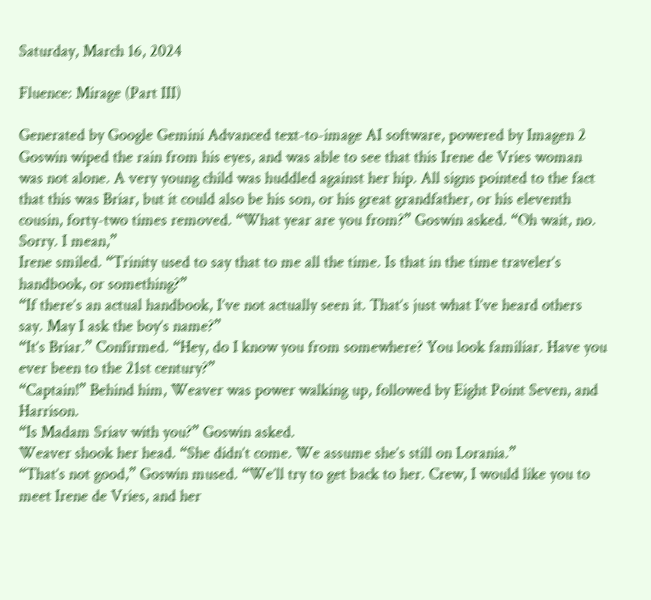Saturday, March 16, 2024

Fluence: Mirage (Part III)

Generated by Google Gemini Advanced text-to-image AI software, powered by Imagen 2
Goswin wiped the rain from his eyes, and was able to see that this Irene de Vries woman was not alone. A very young child was huddled against her hip. All signs pointed to the fact that this was Briar, but it could also be his son, or his great grandfather, or his eleventh cousin, forty-two times removed. “What year are you from?” Goswin asked. “Oh wait, no. Sorry. I mean,”
Irene smiled. “Trinity used to say that to me all the time. Is that in the time traveler’s handbook, or something?”
“If there’s an actual handbook, I’ve not actually seen it. That’s just what I’ve heard others say. May I ask the boy’s name?”
“It’s Briar.” Confirmed. “Hey, do I know you from somewhere? You look familiar. Have you ever been to the 21st century?”
“Captain!” Behind him, Weaver was power walking up, followed by Eight Point Seven, and Harrison.
“Is Madam Sriav with you?” Goswin asked.
Weaver shook her head. “She didn’t come. We assume she’s still on Lorania.”
“That’s not good,” Goswin mused. “We’ll try to get back to her. Crew, I would like you to meet Irene de Vries, and her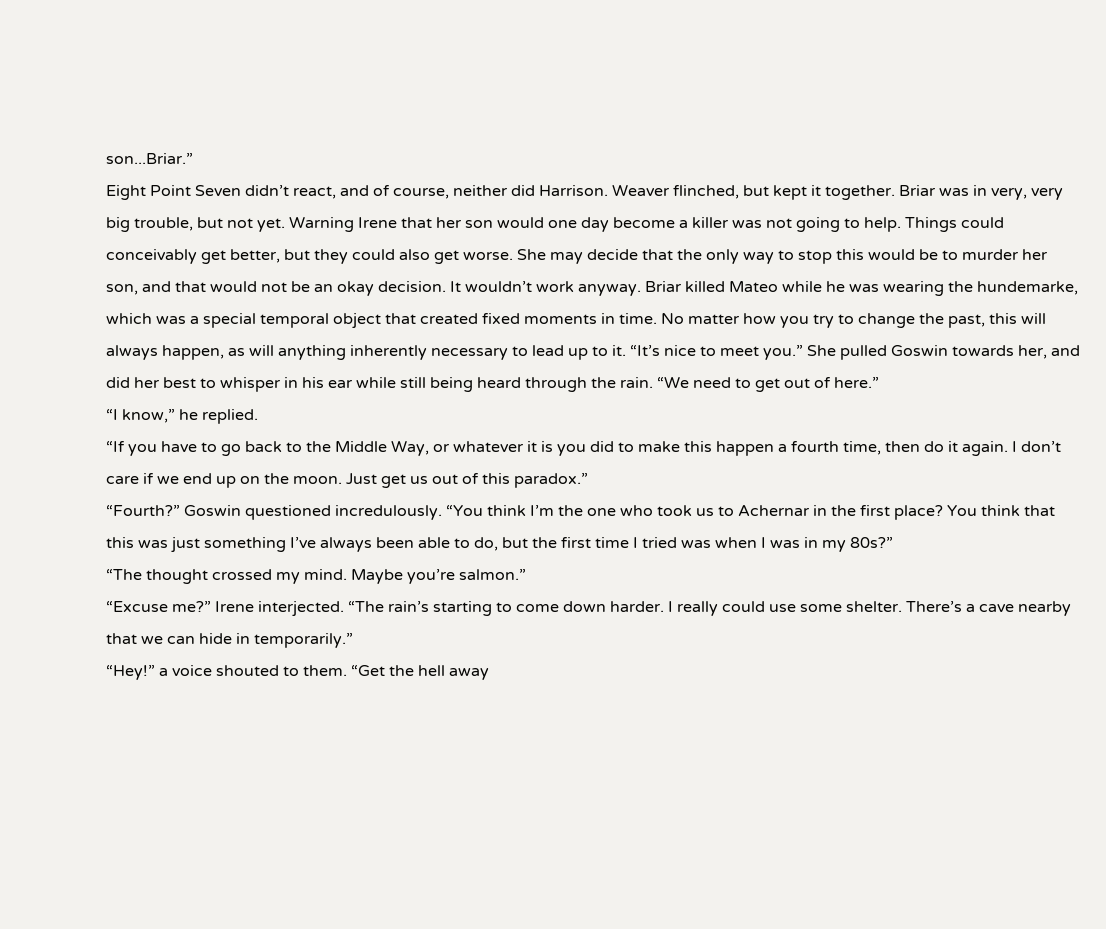son...Briar.”
Eight Point Seven didn’t react, and of course, neither did Harrison. Weaver flinched, but kept it together. Briar was in very, very big trouble, but not yet. Warning Irene that her son would one day become a killer was not going to help. Things could conceivably get better, but they could also get worse. She may decide that the only way to stop this would be to murder her son, and that would not be an okay decision. It wouldn’t work anyway. Briar killed Mateo while he was wearing the hundemarke, which was a special temporal object that created fixed moments in time. No matter how you try to change the past, this will always happen, as will anything inherently necessary to lead up to it. “It’s nice to meet you.” She pulled Goswin towards her, and did her best to whisper in his ear while still being heard through the rain. “We need to get out of here.”
“I know,” he replied.
“If you have to go back to the Middle Way, or whatever it is you did to make this happen a fourth time, then do it again. I don’t care if we end up on the moon. Just get us out of this paradox.”
“Fourth?” Goswin questioned incredulously. “You think I’m the one who took us to Achernar in the first place? You think that this was just something I’ve always been able to do, but the first time I tried was when I was in my 80s?”
“The thought crossed my mind. Maybe you’re salmon.”
“Excuse me?” Irene interjected. “The rain’s starting to come down harder. I really could use some shelter. There’s a cave nearby that we can hide in temporarily.”
“Hey!” a voice shouted to them. “Get the hell away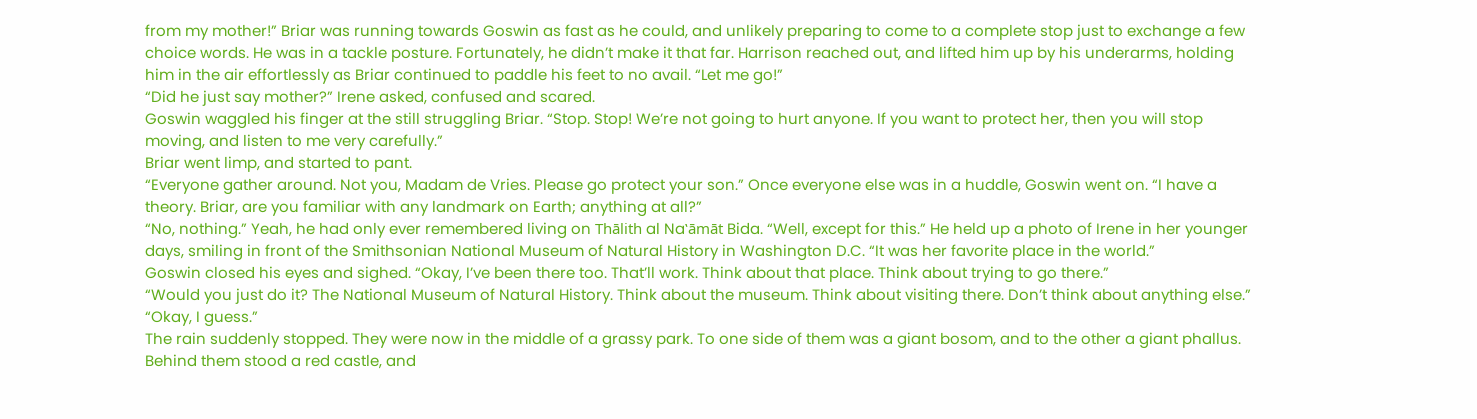from my mother!” Briar was running towards Goswin as fast as he could, and unlikely preparing to come to a complete stop just to exchange a few choice words. He was in a tackle posture. Fortunately, he didn’t make it that far. Harrison reached out, and lifted him up by his underarms, holding him in the air effortlessly as Briar continued to paddle his feet to no avail. “Let me go!”
“Did he just say mother?” Irene asked, confused and scared.
Goswin waggled his finger at the still struggling Briar. “Stop. Stop! We’re not going to hurt anyone. If you want to protect her, then you will stop moving, and listen to me very carefully.”
Briar went limp, and started to pant.
“Everyone gather around. Not you, Madam de Vries. Please go protect your son.” Once everyone else was in a huddle, Goswin went on. “I have a theory. Briar, are you familiar with any landmark on Earth; anything at all?”
“No, nothing.” Yeah, he had only ever remembered living on Thālith al Naʽāmāt Bida. “Well, except for this.” He held up a photo of Irene in her younger days, smiling in front of the Smithsonian National Museum of Natural History in Washington D.C. “It was her favorite place in the world.”
Goswin closed his eyes and sighed. “Okay, I’ve been there too. That’ll work. Think about that place. Think about trying to go there.”
“Would you just do it? The National Museum of Natural History. Think about the museum. Think about visiting there. Don’t think about anything else.”
“Okay, I guess.”
The rain suddenly stopped. They were now in the middle of a grassy park. To one side of them was a giant bosom, and to the other a giant phallus. Behind them stood a red castle, and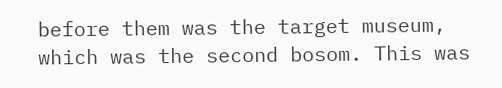before them was the target museum, which was the second bosom. This was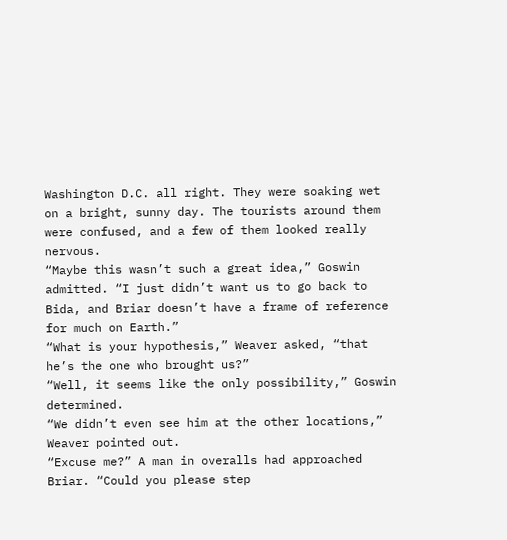Washington D.C. all right. They were soaking wet on a bright, sunny day. The tourists around them were confused, and a few of them looked really nervous.
“Maybe this wasn’t such a great idea,” Goswin admitted. “I just didn’t want us to go back to Bida, and Briar doesn’t have a frame of reference for much on Earth.”
“What is your hypothesis,” Weaver asked, “that he’s the one who brought us?”
“Well, it seems like the only possibility,” Goswin determined.
“We didn’t even see him at the other locations,” Weaver pointed out.
“Excuse me?” A man in overalls had approached Briar. “Could you please step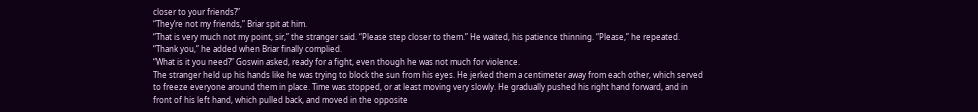closer to your friends?”
“They’re not my friends,” Briar spit at him.
“That is very much not my point, sir,” the stranger said. “Please step closer to them.” He waited, his patience thinning. “Please,” he repeated. “Thank you,” he added when Briar finally complied.
“What is it you need?” Goswin asked, ready for a fight, even though he was not much for violence.
The stranger held up his hands like he was trying to block the sun from his eyes. He jerked them a centimeter away from each other, which served to freeze everyone around them in place. Time was stopped, or at least moving very slowly. He gradually pushed his right hand forward, and in front of his left hand, which pulled back, and moved in the opposite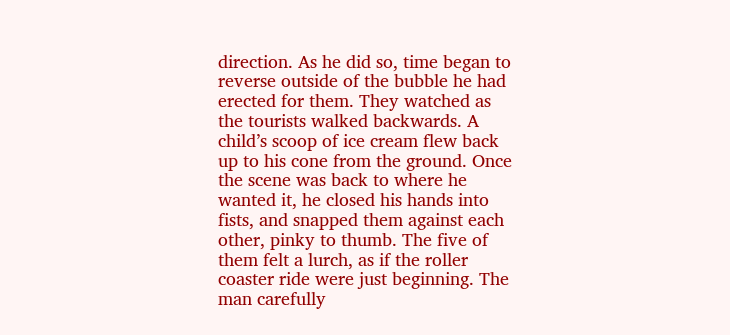direction. As he did so, time began to reverse outside of the bubble he had erected for them. They watched as the tourists walked backwards. A child’s scoop of ice cream flew back up to his cone from the ground. Once the scene was back to where he wanted it, he closed his hands into fists, and snapped them against each other, pinky to thumb. The five of them felt a lurch, as if the roller coaster ride were just beginning. The man carefully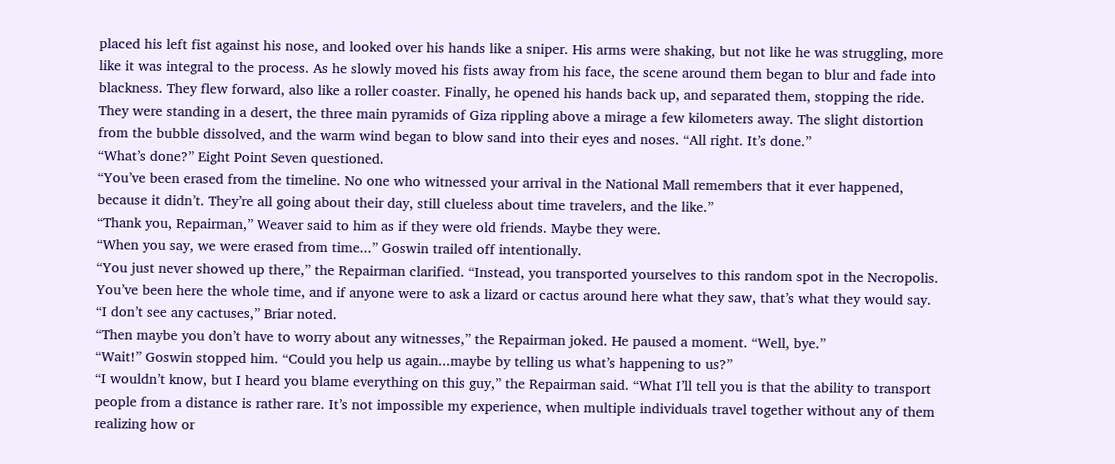placed his left fist against his nose, and looked over his hands like a sniper. His arms were shaking, but not like he was struggling, more like it was integral to the process. As he slowly moved his fists away from his face, the scene around them began to blur and fade into blackness. They flew forward, also like a roller coaster. Finally, he opened his hands back up, and separated them, stopping the ride.
They were standing in a desert, the three main pyramids of Giza rippling above a mirage a few kilometers away. The slight distortion from the bubble dissolved, and the warm wind began to blow sand into their eyes and noses. “All right. It’s done.”
“What’s done?” Eight Point Seven questioned.
“You’ve been erased from the timeline. No one who witnessed your arrival in the National Mall remembers that it ever happened, because it didn’t. They’re all going about their day, still clueless about time travelers, and the like.”
“Thank you, Repairman,” Weaver said to him as if they were old friends. Maybe they were.
“When you say, we were erased from time...” Goswin trailed off intentionally.
“You just never showed up there,” the Repairman clarified. “Instead, you transported yourselves to this random spot in the Necropolis. You’ve been here the whole time, and if anyone were to ask a lizard or cactus around here what they saw, that’s what they would say.
“I don’t see any cactuses,” Briar noted.
“Then maybe you don’t have to worry about any witnesses,” the Repairman joked. He paused a moment. “Well, bye.”
“Wait!” Goswin stopped him. “Could you help us again...maybe by telling us what’s happening to us?”
“I wouldn’t know, but I heard you blame everything on this guy,” the Repairman said. “What I’ll tell you is that the ability to transport people from a distance is rather rare. It’s not impossible my experience, when multiple individuals travel together without any of them realizing how or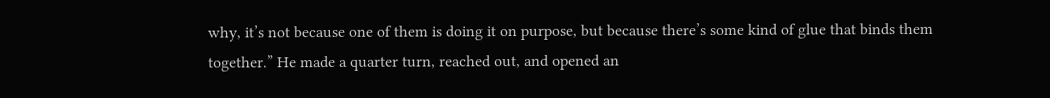why, it’s not because one of them is doing it on purpose, but because there’s some kind of glue that binds them together.” He made a quarter turn, reached out, and opened an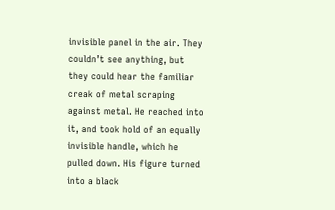invisible panel in the air. They couldn’t see anything, but they could hear the familiar creak of metal scraping against metal. He reached into it, and took hold of an equally invisible handle, which he pulled down. His figure turned into a black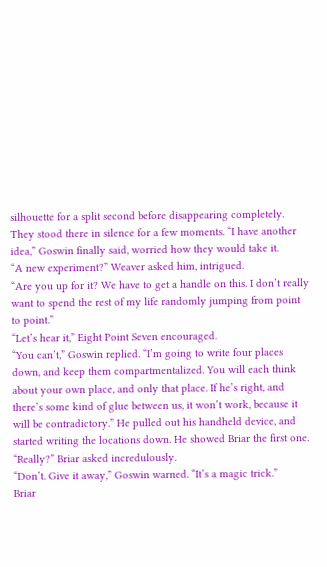silhouette for a split second before disappearing completely.
They stood there in silence for a few moments. “I have another idea,” Goswin finally said, worried how they would take it.
“A new experiment?” Weaver asked him, intrigued.
“Are you up for it? We have to get a handle on this. I don’t really want to spend the rest of my life randomly jumping from point to point.”
“Let’s hear it,” Eight Point Seven encouraged.
“You can’t,” Goswin replied. “I’m going to write four places down, and keep them compartmentalized. You will each think about your own place, and only that place. If he’s right, and there’s some kind of glue between us, it won’t work, because it will be contradictory.” He pulled out his handheld device, and started writing the locations down. He showed Briar the first one.
“Really?” Briar asked incredulously.
“Don’t. Give it away,” Goswin warned. “It’s a magic trick.”
Briar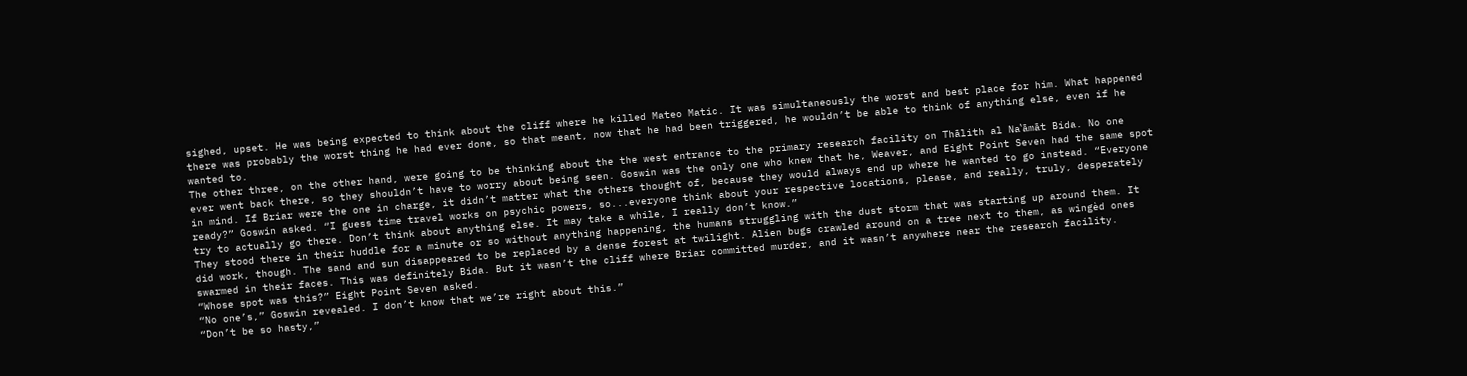sighed, upset. He was being expected to think about the cliff where he killed Mateo Matic. It was simultaneously the worst and best place for him. What happened there was probably the worst thing he had ever done, so that meant, now that he had been triggered, he wouldn’t be able to think of anything else, even if he wanted to.
The other three, on the other hand, were going to be thinking about the the west entrance to the primary research facility on Thālith al Naʽāmāt Bida. No one ever went back there, so they shouldn’t have to worry about being seen. Goswin was the only one who knew that he, Weaver, and Eight Point Seven had the same spot in mind. If Briar were the one in charge, it didn’t matter what the others thought of, because they would always end up where he wanted to go instead. “Everyone ready?” Goswin asked. “I guess time travel works on psychic powers, so...everyone think about your respective locations, please, and really, truly, desperately try to actually go there. Don’t think about anything else. It may take a while, I really don’t know.”
They stood there in their huddle for a minute or so without anything happening, the humans struggling with the dust storm that was starting up around them. It did work, though. The sand and sun disappeared to be replaced by a dense forest at twilight. Alien bugs crawled around on a tree next to them, as wingèd ones swarmed in their faces. This was definitely Bida. But it wasn’t the cliff where Briar committed murder, and it wasn’t anywhere near the research facility.
“Whose spot was this?” Eight Point Seven asked.
“No one’s,” Goswin revealed. I don’t know that we’re right about this.”
“Don’t be so hasty,”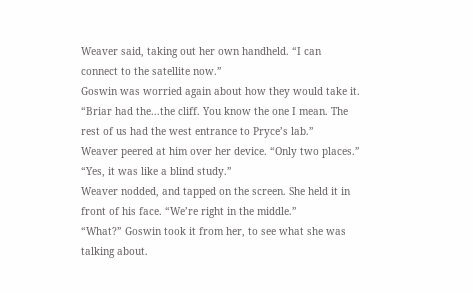Weaver said, taking out her own handheld. “I can connect to the satellite now.”
Goswin was worried again about how they would take it. “Briar had the...the cliff. You know the one I mean. The rest of us had the west entrance to Pryce’s lab.”
Weaver peered at him over her device. “Only two places.”
“Yes, it was like a blind study.”
Weaver nodded, and tapped on the screen. She held it in front of his face. “We’re right in the middle.”
“What?” Goswin took it from her, to see what she was talking about.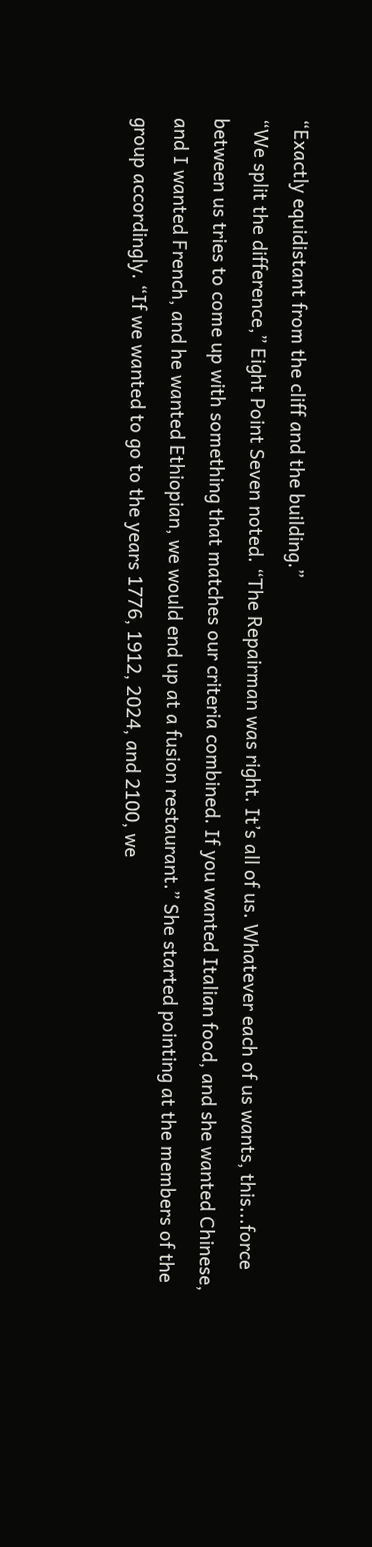“Exactly equidistant from the cliff and the building.”
“We split the difference,” Eight Point Seven noted. “The Repairman was right. It’s all of us. Whatever each of us wants, this...force between us tries to come up with something that matches our criteria combined. If you wanted Italian food, and she wanted Chinese, and I wanted French, and he wanted Ethiopian, we would end up at a fusion restaurant.” She started pointing at the members of the group accordingly. “If we wanted to go to the years 1776, 1912, 2024, and 2100, we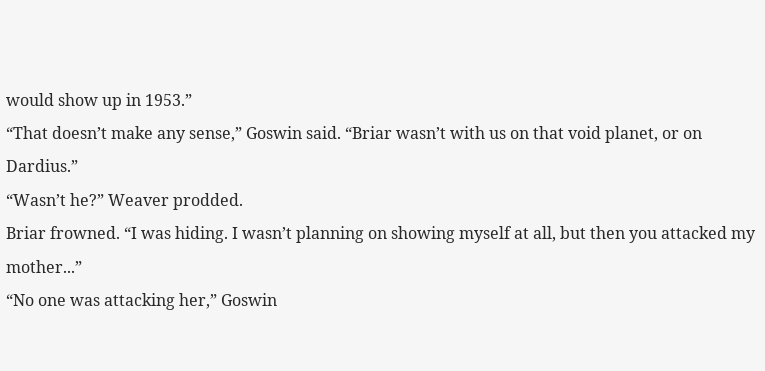would show up in 1953.”
“That doesn’t make any sense,” Goswin said. “Briar wasn’t with us on that void planet, or on Dardius.”
“Wasn’t he?” Weaver prodded.
Briar frowned. “I was hiding. I wasn’t planning on showing myself at all, but then you attacked my mother...”
“No one was attacking her,” Goswin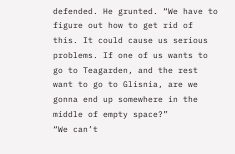defended. He grunted. “We have to figure out how to get rid of this. It could cause us serious problems. If one of us wants to go to Teagarden, and the rest want to go to Glisnia, are we gonna end up somewhere in the middle of empty space?”
“We can’t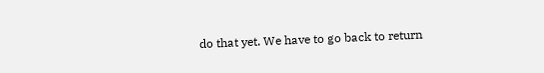do that yet. We have to go back to return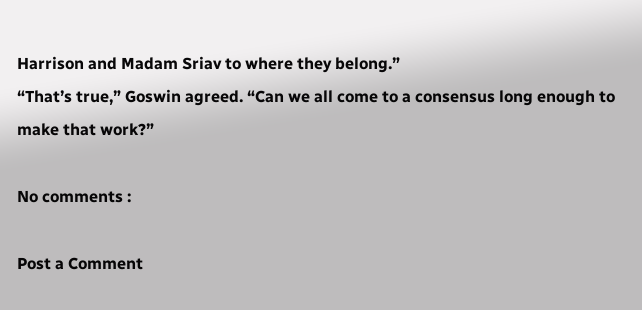Harrison and Madam Sriav to where they belong.”
“That’s true,” Goswin agreed. “Can we all come to a consensus long enough to make that work?”

No comments :

Post a Comment